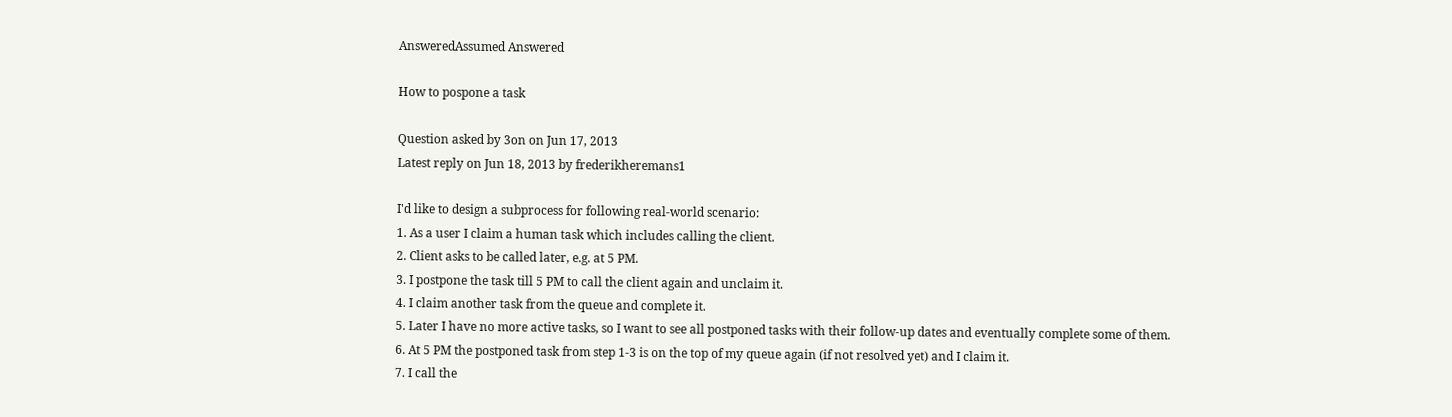AnsweredAssumed Answered

How to pospone a task

Question asked by 3on on Jun 17, 2013
Latest reply on Jun 18, 2013 by frederikheremans1

I'd like to design a subprocess for following real-world scenario:
1. As a user I claim a human task which includes calling the client.
2. Client asks to be called later, e.g. at 5 PM.
3. I postpone the task till 5 PM to call the client again and unclaim it.
4. I claim another task from the queue and complete it.
5. Later I have no more active tasks, so I want to see all postponed tasks with their follow-up dates and eventually complete some of them.
6. At 5 PM the postponed task from step 1-3 is on the top of my queue again (if not resolved yet) and I claim it.
7. I call the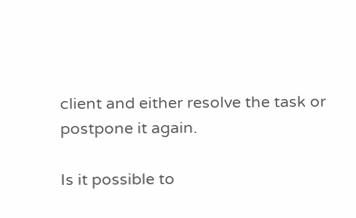client and either resolve the task or postpone it again.

Is it possible to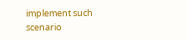implement such scenario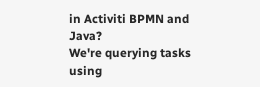in Activiti BPMN and Java?
We're querying tasks using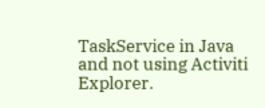TaskService in Java and not using Activiti Explorer.